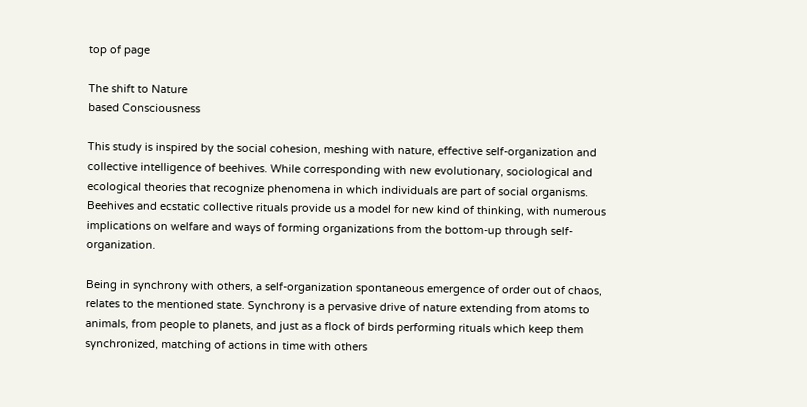top of page

The shift to Nature
based Consciousness

This study is inspired by the social cohesion, meshing with nature, effective self-organization and collective intelligence of beehives. While corresponding with new evolutionary, sociological and ecological theories that recognize phenomena in which individuals are part of social organisms. Beehives and ecstatic collective rituals provide us a model for new kind of thinking, with numerous implications on welfare and ways of forming organizations from the bottom-up through self-organization.

Being in synchrony with others, a self-organization spontaneous emergence of order out of chaos, relates to the mentioned state. Synchrony is a pervasive drive of nature extending from atoms to animals, from people to planets, and just as a flock of birds performing rituals which keep them synchronized, matching of actions in time with others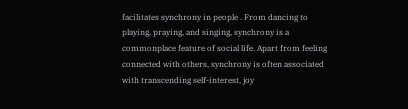facilitates synchrony in people . From dancing to playing, praying, and singing, synchrony is a commonplace feature of social life. Apart from feeling connected with others, synchrony is often associated with transcending self-interest, joy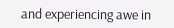and experiencing awe in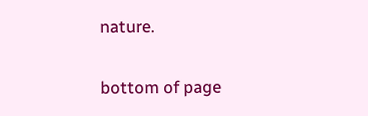nature.

bottom of page